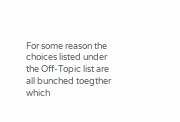For some reason the choices listed under the Off-Topic list are all bunched toegther which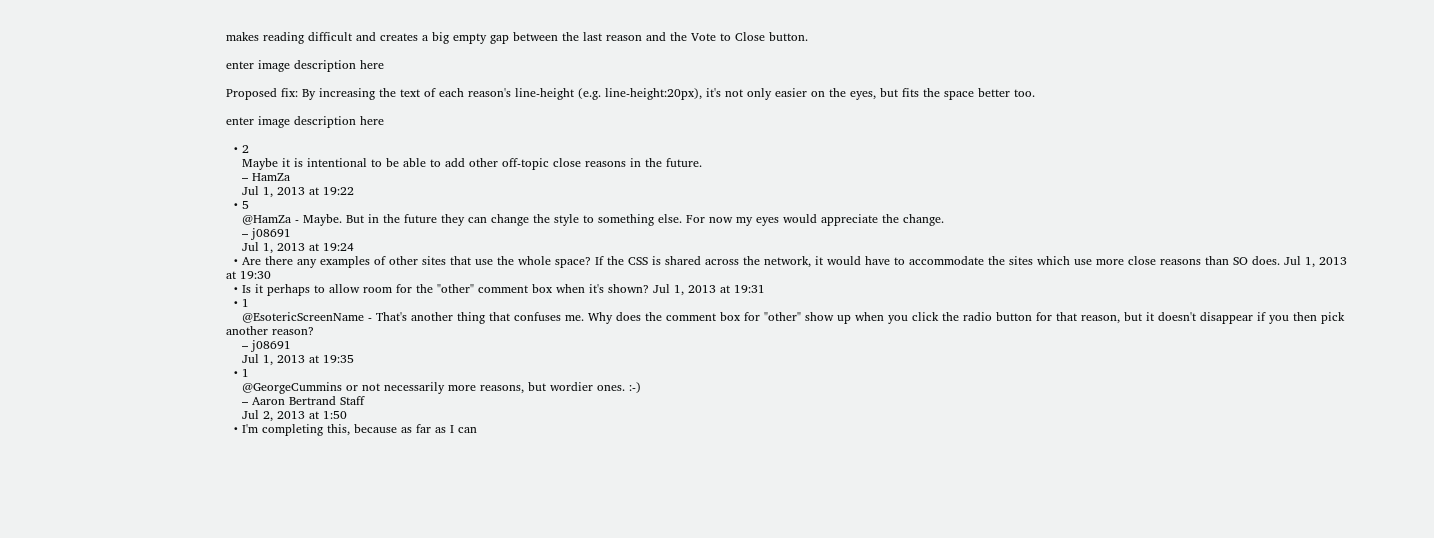makes reading difficult and creates a big empty gap between the last reason and the Vote to Close button.

enter image description here

Proposed fix: By increasing the text of each reason's line-height (e.g. line-height:20px), it's not only easier on the eyes, but fits the space better too.

enter image description here

  • 2
    Maybe it is intentional to be able to add other off-topic close reasons in the future.
    – HamZa
    Jul 1, 2013 at 19:22
  • 5
    @HamZa - Maybe. But in the future they can change the style to something else. For now my eyes would appreciate the change.
    – j08691
    Jul 1, 2013 at 19:24
  • Are there any examples of other sites that use the whole space? If the CSS is shared across the network, it would have to accommodate the sites which use more close reasons than SO does. Jul 1, 2013 at 19:30
  • Is it perhaps to allow room for the "other" comment box when it's shown? Jul 1, 2013 at 19:31
  • 1
    @EsotericScreenName - That's another thing that confuses me. Why does the comment box for "other" show up when you click the radio button for that reason, but it doesn't disappear if you then pick another reason?
    – j08691
    Jul 1, 2013 at 19:35
  • 1
    @GeorgeCummins or not necessarily more reasons, but wordier ones. :-)
    – Aaron Bertrand Staff
    Jul 2, 2013 at 1:50
  • I'm completing this, because as far as I can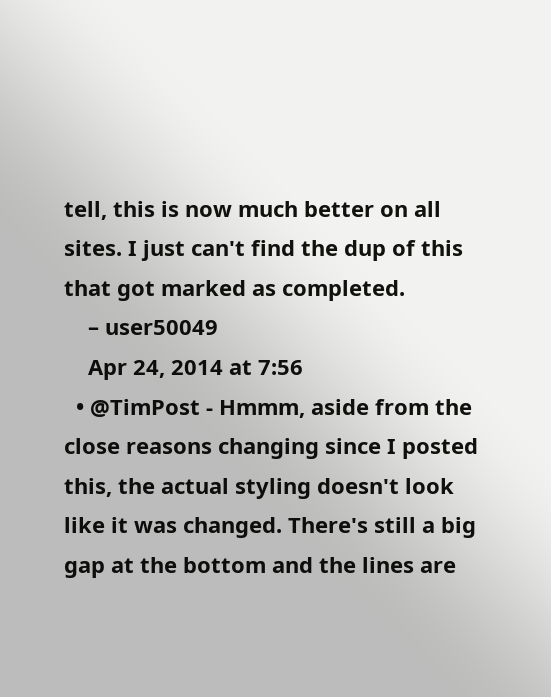tell, this is now much better on all sites. I just can't find the dup of this that got marked as completed.
    – user50049
    Apr 24, 2014 at 7:56
  • @TimPost - Hmmm, aside from the close reasons changing since I posted this, the actual styling doesn't look like it was changed. There's still a big gap at the bottom and the lines are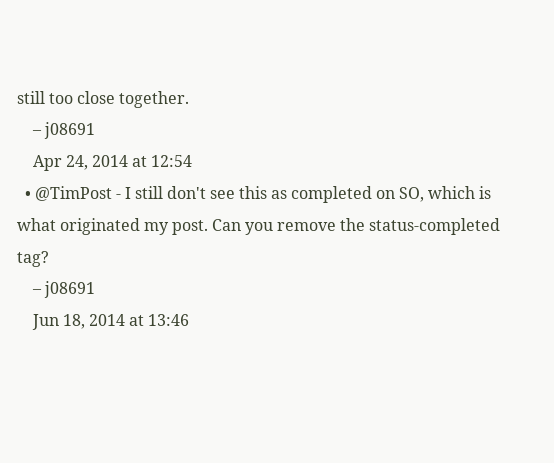still too close together.
    – j08691
    Apr 24, 2014 at 12:54
  • @TimPost - I still don't see this as completed on SO, which is what originated my post. Can you remove the status-completed tag?
    – j08691
    Jun 18, 2014 at 13:46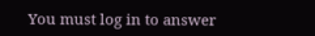You must log in to answer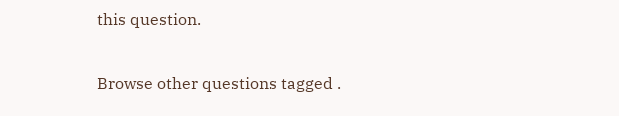this question.

Browse other questions tagged .